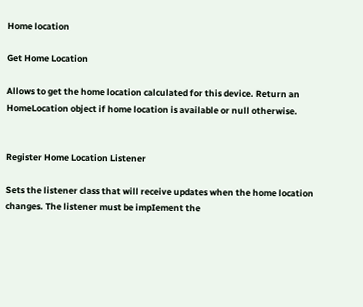Home location

Get Home Location

Allows to get the home location calculated for this device. Return an HomeLocation object if home location is available or null otherwise.


Register Home Location Listener

Sets the listener class that will receive updates when the home location changes. The listener must be impIement the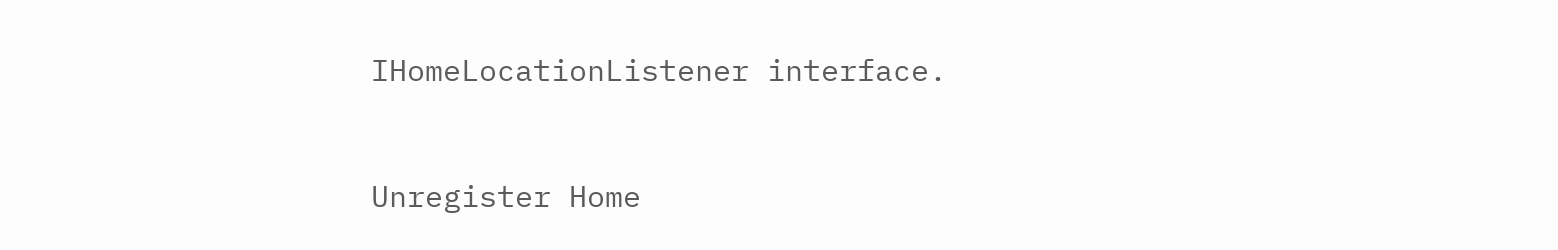IHomeLocationListener interface.


Unregister Home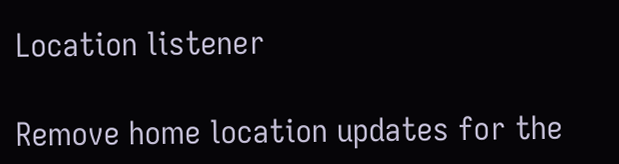Location listener

Remove home location updates for the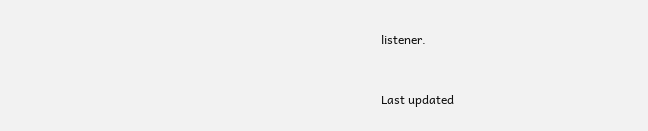listener.


Last updated